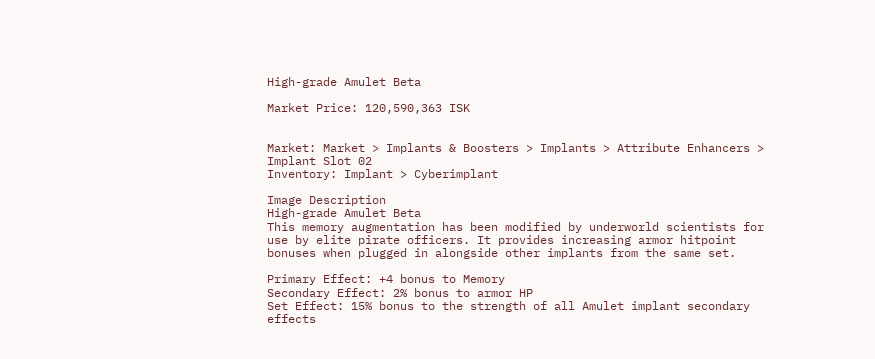High-grade Amulet Beta

Market Price: 120,590,363 ISK


Market: Market > Implants & Boosters > Implants > Attribute Enhancers > Implant Slot 02
Inventory: Implant > Cyberimplant

Image Description
High-grade Amulet Beta
This memory augmentation has been modified by underworld scientists for use by elite pirate officers. It provides increasing armor hitpoint bonuses when plugged in alongside other implants from the same set.

Primary Effect: +4 bonus to Memory
Secondary Effect: 2% bonus to armor HP
Set Effect: 15% bonus to the strength of all Amulet implant secondary effects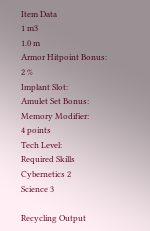Item Data
1 m3
1.0 m
Armor Hitpoint Bonus:
2 %
Implant Slot:
Amulet Set Bonus:
Memory Modifier:
4 points
Tech Level:
Required Skills
Cybernetics 2
Science 3

Recycling Output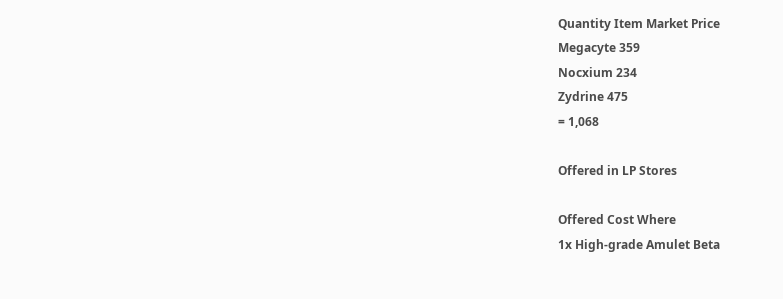Quantity Item Market Price
Megacyte 359
Nocxium 234
Zydrine 475
= 1,068

Offered in LP Stores

Offered Cost Where
1x High-grade Amulet Beta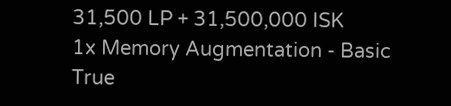31,500 LP + 31,500,000 ISK
1x Memory Augmentation - Basic
True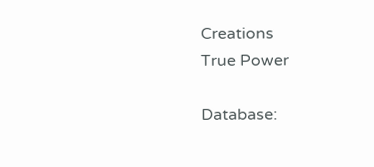Creations
True Power

Database: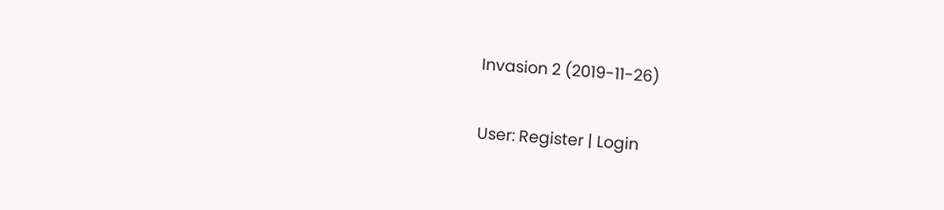Invasion 2 (2019-11-26)

User: Register | Login